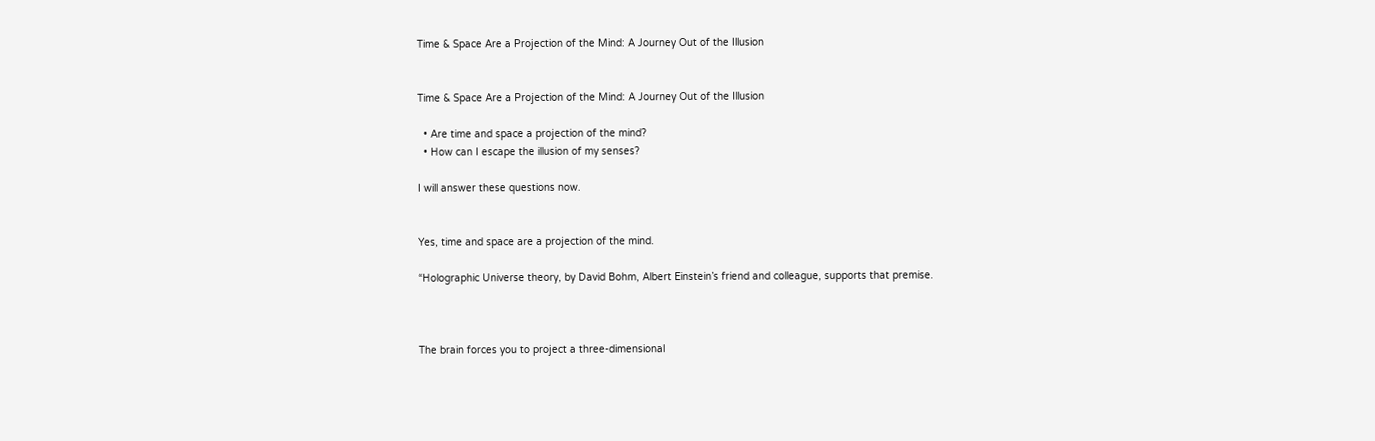Time & Space Are a Projection of the Mind: A Journey Out of the Illusion


Time & Space Are a Projection of the Mind: A Journey Out of the Illusion

  • Are time and space a projection of the mind?
  • How can I escape the illusion of my senses?

I will answer these questions now.


Yes, time and space are a projection of the mind.

“Holographic Universe theory, by David Bohm, Albert Einstein’s friend and colleague, supports that premise.



The brain forces you to project a three-dimensional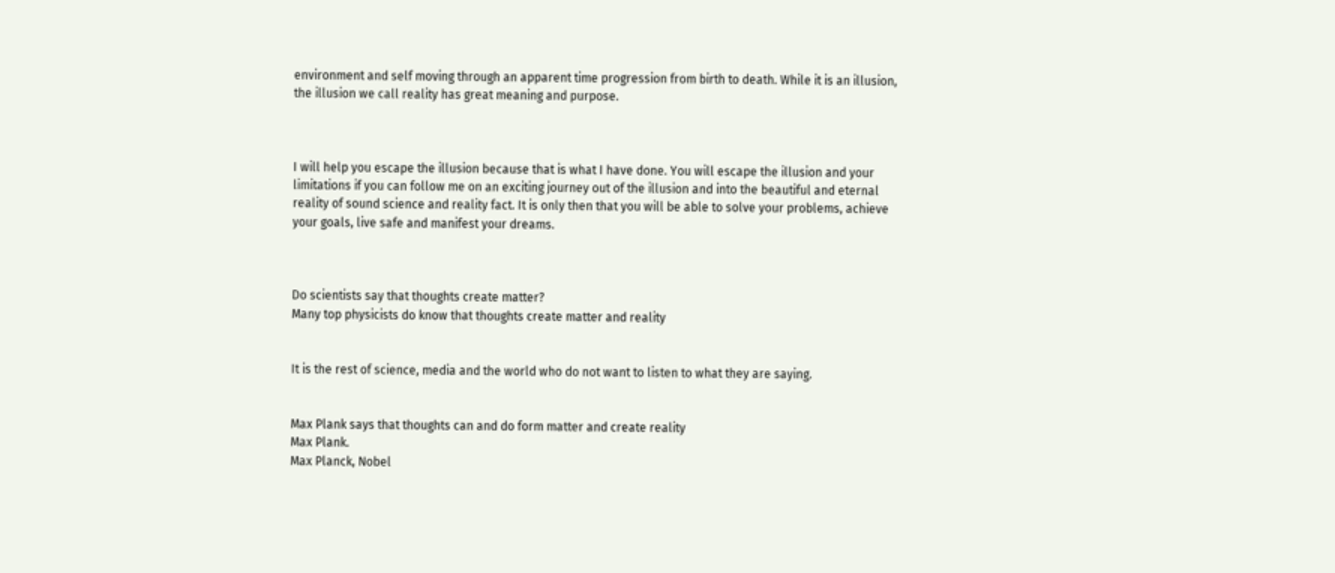environment and self moving through an apparent time progression from birth to death. While it is an illusion, the illusion we call reality has great meaning and purpose.



I will help you escape the illusion because that is what I have done. You will escape the illusion and your limitations if you can follow me on an exciting journey out of the illusion and into the beautiful and eternal reality of sound science and reality fact. It is only then that you will be able to solve your problems, achieve your goals, live safe and manifest your dreams.



Do scientists say that thoughts create matter?
Many top physicists do know that thoughts create matter and reality


It is the rest of science, media and the world who do not want to listen to what they are saying.


Max Plank says that thoughts can and do form matter and create reality
Max Plank.
Max Planck, Nobel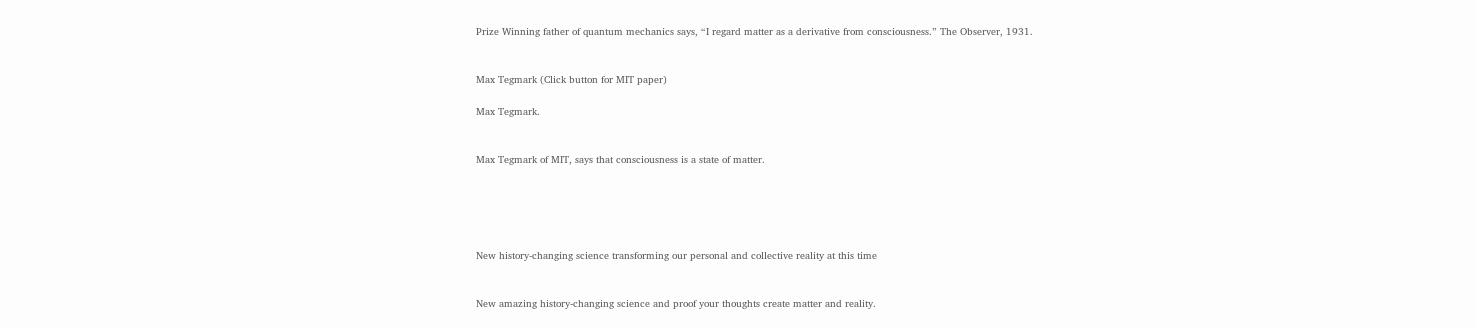Prize Winning father of quantum mechanics says, “I regard matter as a derivative from consciousness.” The Observer, 1931.


Max Tegmark (Click button for MIT paper)

Max Tegmark.


Max Tegmark of MIT, says that consciousness is a state of matter.





New history-changing science transforming our personal and collective reality at this time


New amazing history-changing science and proof your thoughts create matter and reality.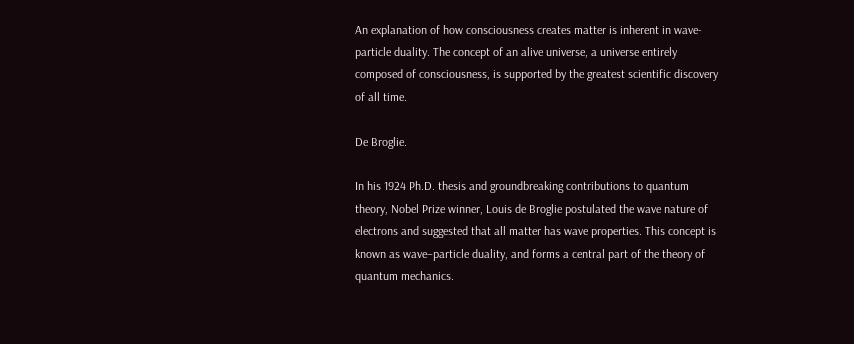An explanation of how consciousness creates matter is inherent in wave-particle duality. The concept of an alive universe, a universe entirely composed of consciousness, is supported by the greatest scientific discovery of all time.

De Broglie.

In his 1924 Ph.D. thesis and groundbreaking contributions to quantum theory, Nobel Prize winner, Louis de Broglie postulated the wave nature of electrons and suggested that all matter has wave properties. This concept is known as wave–particle duality, and forms a central part of the theory of quantum mechanics.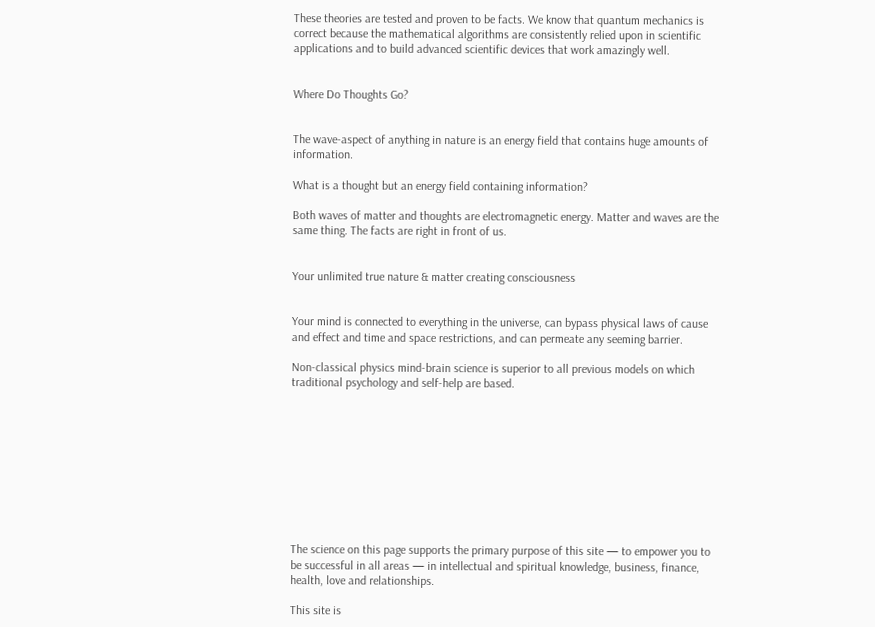These theories are tested and proven to be facts. We know that quantum mechanics is correct because the mathematical algorithms are consistently relied upon in scientific applications and to build advanced scientific devices that work amazingly well.


Where Do Thoughts Go?


The wave-aspect of anything in nature is an energy field that contains huge amounts of information.

What is a thought but an energy field containing information?

Both waves of matter and thoughts are electromagnetic energy. Matter and waves are the same thing. The facts are right in front of us.


Your unlimited true nature & matter creating consciousness


Your mind is connected to everything in the universe, can bypass physical laws of cause and effect and time and space restrictions, and can permeate any seeming barrier.

Non-classical physics mind-brain science is superior to all previous models on which traditional psychology and self-help are based.










The science on this page supports the primary purpose of this site — to empower you to be successful in all areas — in intellectual and spiritual knowledge, business, finance, health, love and relationships.

This site is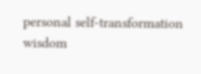personal self-transformation wisdom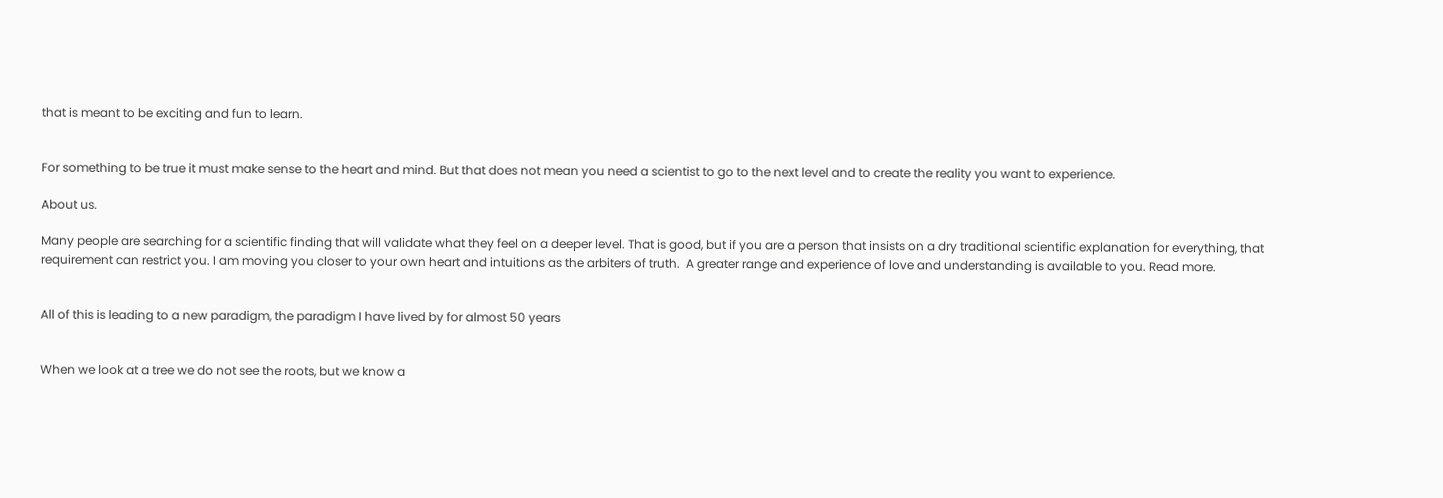that is meant to be exciting and fun to learn.


For something to be true it must make sense to the heart and mind. But that does not mean you need a scientist to go to the next level and to create the reality you want to experience.

About us.

Many people are searching for a scientific finding that will validate what they feel on a deeper level. That is good, but if you are a person that insists on a dry traditional scientific explanation for everything, that requirement can restrict you. I am moving you closer to your own heart and intuitions as the arbiters of truth.  A greater range and experience of love and understanding is available to you. Read more.


All of this is leading to a new paradigm, the paradigm I have lived by for almost 50 years


When we look at a tree we do not see the roots, but we know a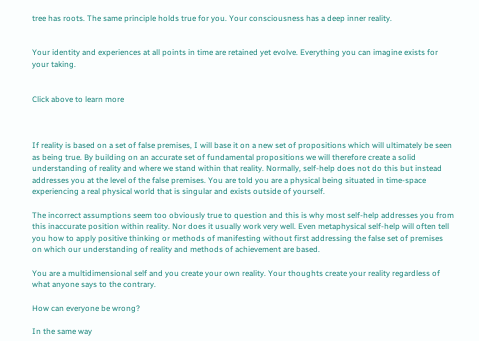tree has roots. The same principle holds true for you. Your consciousness has a deep inner reality.


Your identity and experiences at all points in time are retained yet evolve. Everything you can imagine exists for your taking.


Click above to learn more



If reality is based on a set of false premises, I will base it on a new set of propositions which will ultimately be seen as being true. By building on an accurate set of fundamental propositions we will therefore create a solid understanding of reality and where we stand within that reality. Normally, self-help does not do this but instead addresses you at the level of the false premises. You are told you are a physical being situated in time-space experiencing a real physical world that is singular and exists outside of yourself.

The incorrect assumptions seem too obviously true to question and this is why most self-help addresses you from this inaccurate position within reality. Nor does it usually work very well. Even metaphysical self-help will often tell you how to apply positive thinking or methods of manifesting without first addressing the false set of premises on which our understanding of reality and methods of achievement are based.

You are a multidimensional self and you create your own reality. Your thoughts create your reality regardless of what anyone says to the contrary.

How can everyone be wrong?

In the same way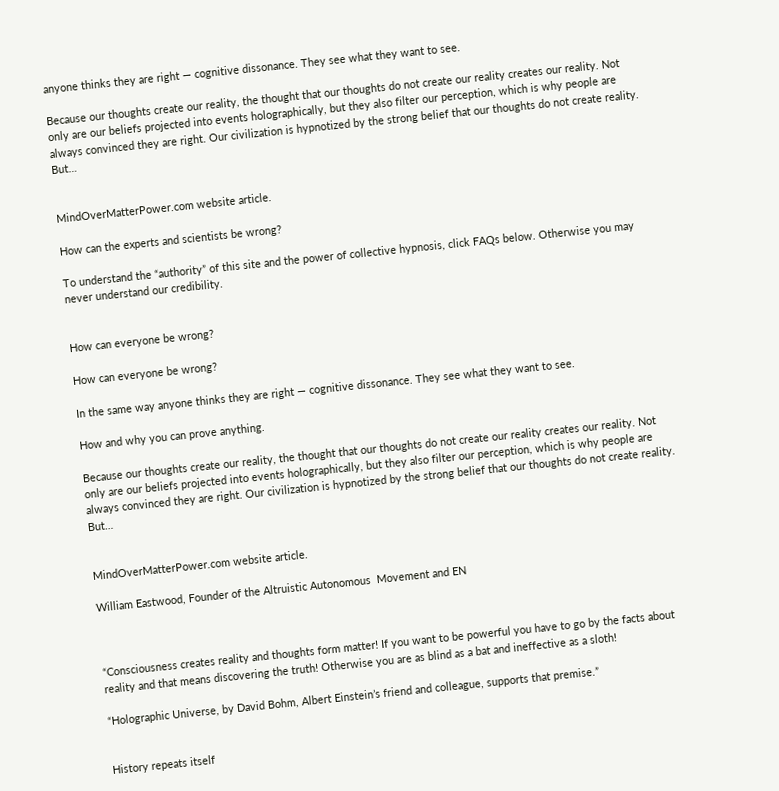anyone thinks they are right — cognitive dissonance. They see what they want to see.

Because our thoughts create our reality, the thought that our thoughts do not create our reality creates our reality. Not only are our beliefs projected into events holographically, but they also filter our perception, which is why people are always convinced they are right. Our civilization is hypnotized by the strong belief that our thoughts do not create reality. But…


MindOverMatterPower.com website article.

How can the experts and scientists be wrong?

To understand the “authority” of this site and the power of collective hypnosis, click FAQs below. Otherwise you may never understand our credibility.


How can everyone be wrong?

How can everyone be wrong?

In the same way anyone thinks they are right — cognitive dissonance. They see what they want to see.

How and why you can prove anything.

Because our thoughts create our reality, the thought that our thoughts do not create our reality creates our reality. Not only are our beliefs projected into events holographically, but they also filter our perception, which is why people are always convinced they are right. Our civilization is hypnotized by the strong belief that our thoughts do not create reality. But…


MindOverMatterPower.com website article.

William Eastwood, Founder of the Altruistic Autonomous  Movement and EN



“Consciousness creates reality and thoughts form matter! If you want to be powerful you have to go by the facts about reality and that means discovering the truth! Otherwise you are as blind as a bat and ineffective as a sloth!

“Holographic Universe, by David Bohm, Albert Einstein’s friend and colleague, supports that premise.”


History repeats itself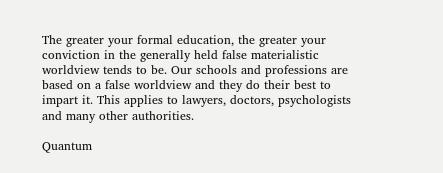The greater your formal education, the greater your conviction in the generally held false materialistic worldview tends to be. Our schools and professions are based on a false worldview and they do their best to impart it. This applies to lawyers, doctors, psychologists and many other authorities.

Quantum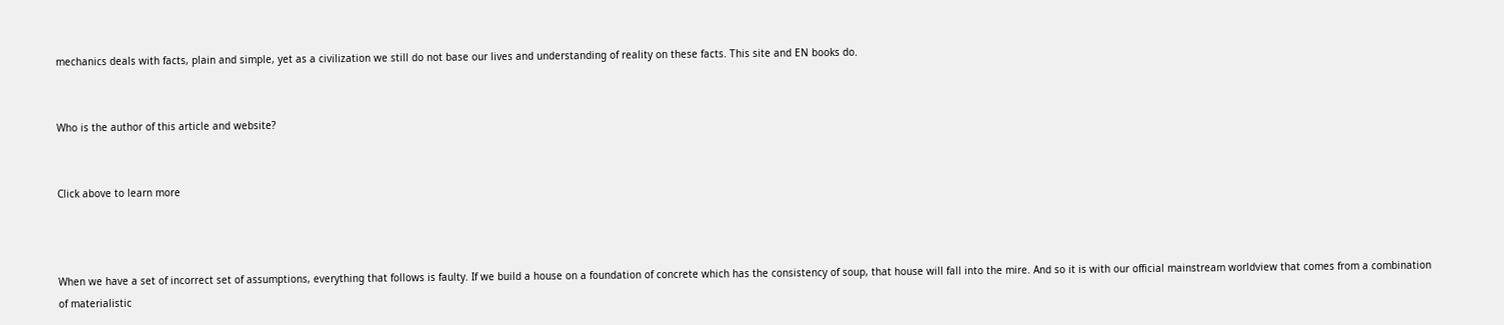mechanics deals with facts, plain and simple, yet as a civilization we still do not base our lives and understanding of reality on these facts. This site and EN books do.


Who is the author of this article and website?


Click above to learn more



When we have a set of incorrect set of assumptions, everything that follows is faulty. If we build a house on a foundation of concrete which has the consistency of soup, that house will fall into the mire. And so it is with our official mainstream worldview that comes from a combination of materialistic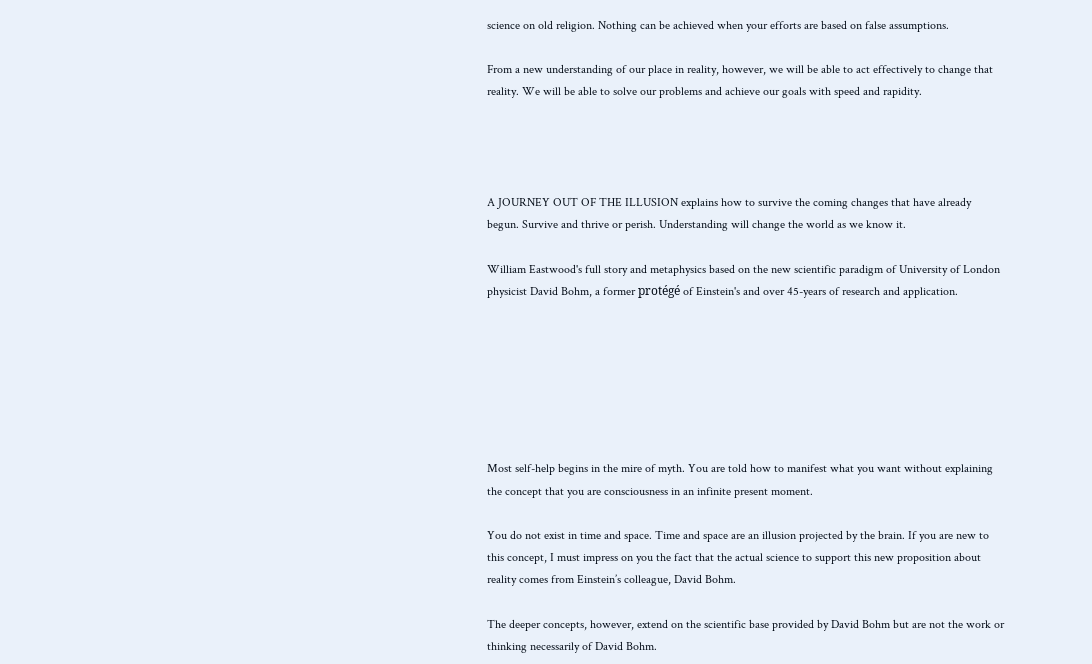science on old religion. Nothing can be achieved when your efforts are based on false assumptions.

From a new understanding of our place in reality, however, we will be able to act effectively to change that reality. We will be able to solve our problems and achieve our goals with speed and rapidity.




A JOURNEY OUT OF THE ILLUSION explains how to survive the coming changes that have already begun. Survive and thrive or perish. Understanding will change the world as we know it.

William Eastwood's full story and metaphysics based on the new scientific paradigm of University of London physicist David Bohm, a former protégé of Einstein's and over 45-years of research and application.







Most self-help begins in the mire of myth. You are told how to manifest what you want without explaining the concept that you are consciousness in an infinite present moment.

You do not exist in time and space. Time and space are an illusion projected by the brain. If you are new to this concept, I must impress on you the fact that the actual science to support this new proposition about reality comes from Einstein’s colleague, David Bohm.

The deeper concepts, however, extend on the scientific base provided by David Bohm but are not the work or thinking necessarily of David Bohm.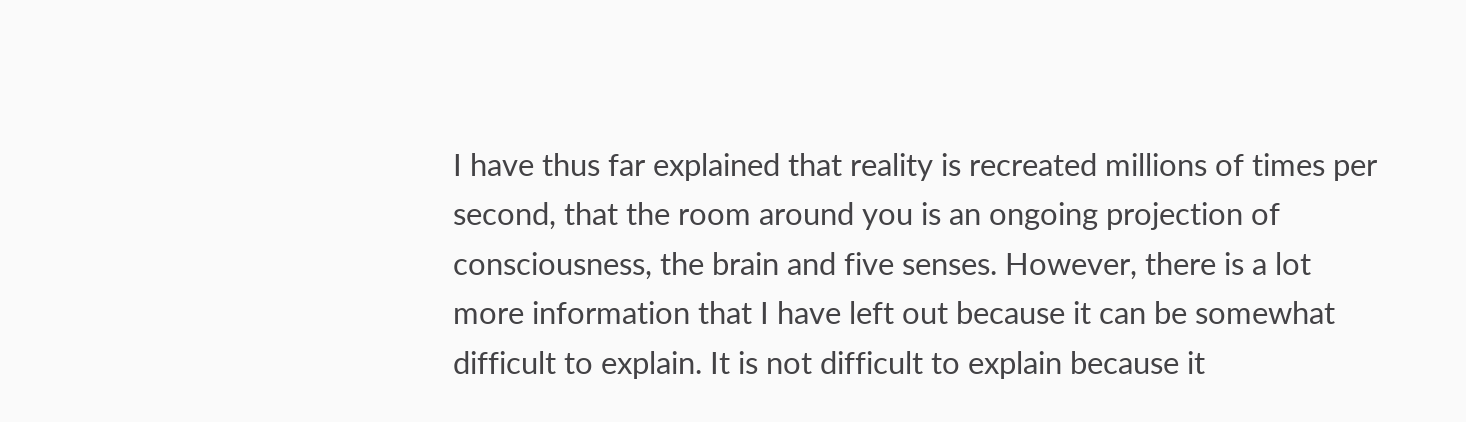I have thus far explained that reality is recreated millions of times per second, that the room around you is an ongoing projection of consciousness, the brain and five senses. However, there is a lot more information that I have left out because it can be somewhat difficult to explain. It is not difficult to explain because it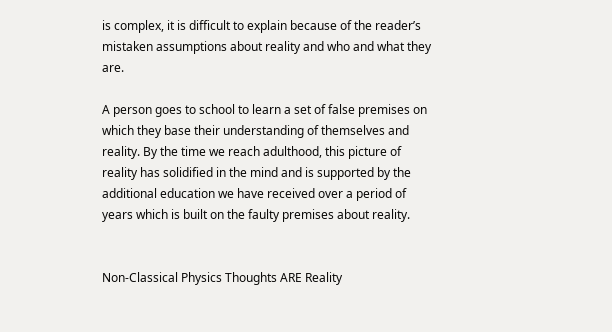is complex, it is difficult to explain because of the reader’s mistaken assumptions about reality and who and what they are.

A person goes to school to learn a set of false premises on which they base their understanding of themselves and reality. By the time we reach adulthood, this picture of reality has solidified in the mind and is supported by the additional education we have received over a period of years which is built on the faulty premises about reality.


Non-Classical Physics Thoughts ARE Reality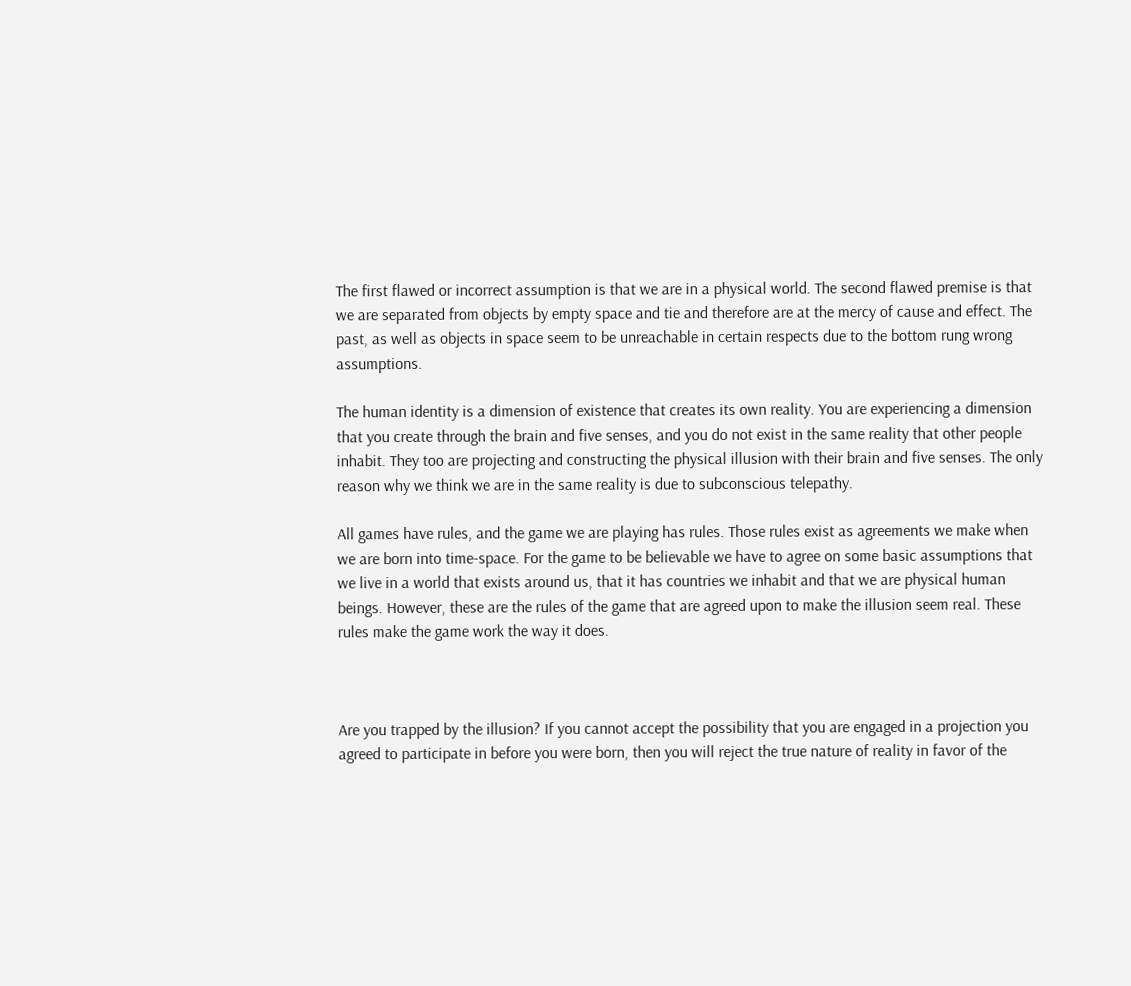The first flawed or incorrect assumption is that we are in a physical world. The second flawed premise is that we are separated from objects by empty space and tie and therefore are at the mercy of cause and effect. The past, as well as objects in space seem to be unreachable in certain respects due to the bottom rung wrong assumptions.

The human identity is a dimension of existence that creates its own reality. You are experiencing a dimension that you create through the brain and five senses, and you do not exist in the same reality that other people inhabit. They too are projecting and constructing the physical illusion with their brain and five senses. The only reason why we think we are in the same reality is due to subconscious telepathy.

All games have rules, and the game we are playing has rules. Those rules exist as agreements we make when we are born into time-space. For the game to be believable we have to agree on some basic assumptions that we live in a world that exists around us, that it has countries we inhabit and that we are physical human beings. However, these are the rules of the game that are agreed upon to make the illusion seem real. These rules make the game work the way it does.



Are you trapped by the illusion? If you cannot accept the possibility that you are engaged in a projection you agreed to participate in before you were born, then you will reject the true nature of reality in favor of the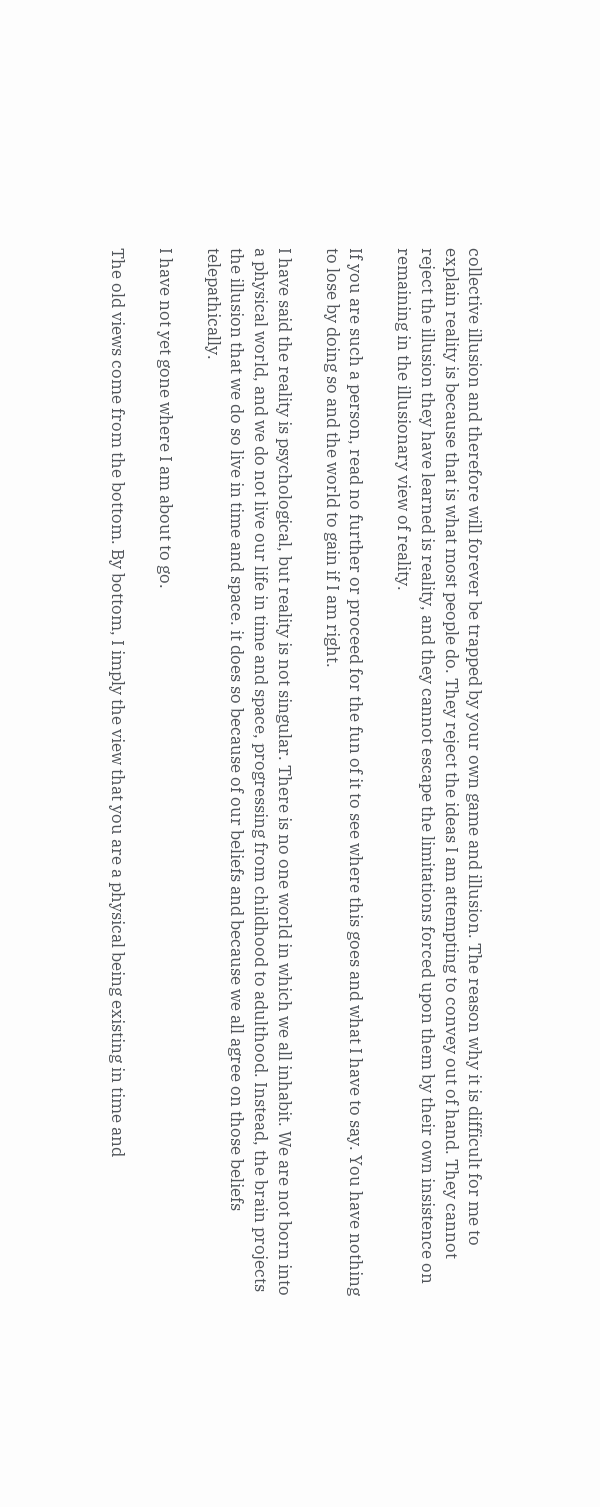collective illusion and therefore will forever be trapped by your own game and illusion. The reason why it is difficult for me to explain reality is because that is what most people do. They reject the ideas I am attempting to convey out of hand. They cannot reject the illusion they have learned is reality, and they cannot escape the limitations forced upon them by their own insistence on remaining in the illusionary view of reality.

If you are such a person, read no further or proceed for the fun of it to see where this goes and what I have to say. You have nothing to lose by doing so and the world to gain if I am right.

I have said the reality is psychological, but reality is not singular. There is no one world in which we all inhabit. We are not born into a physical world, and we do not live our life in time and space, progressing from childhood to adulthood. Instead, the brain projects the illusion that we do so live in time and space. it does so because of our beliefs and because we all agree on those beliefs telepathically.

I have not yet gone where I am about to go.

The old views come from the bottom. By bottom, I imply the view that you are a physical being existing in time and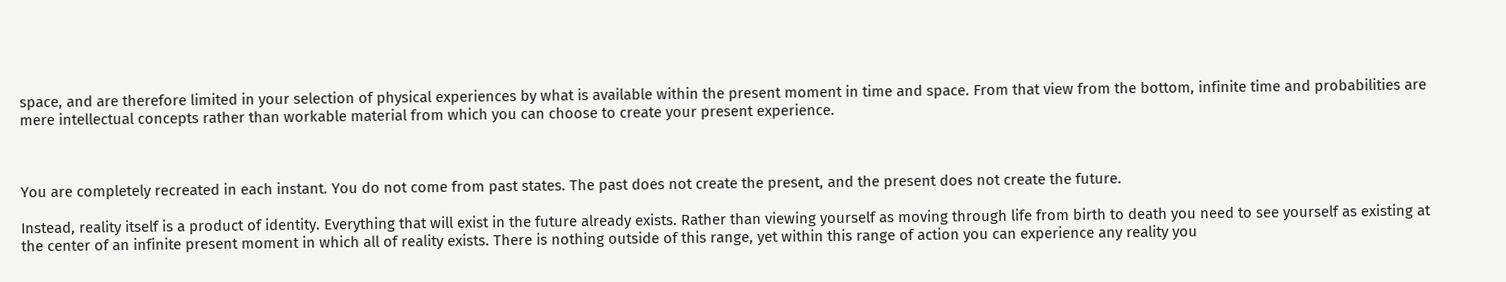space, and are therefore limited in your selection of physical experiences by what is available within the present moment in time and space. From that view from the bottom, infinite time and probabilities are mere intellectual concepts rather than workable material from which you can choose to create your present experience.



You are completely recreated in each instant. You do not come from past states. The past does not create the present, and the present does not create the future.

Instead, reality itself is a product of identity. Everything that will exist in the future already exists. Rather than viewing yourself as moving through life from birth to death you need to see yourself as existing at the center of an infinite present moment in which all of reality exists. There is nothing outside of this range, yet within this range of action you can experience any reality you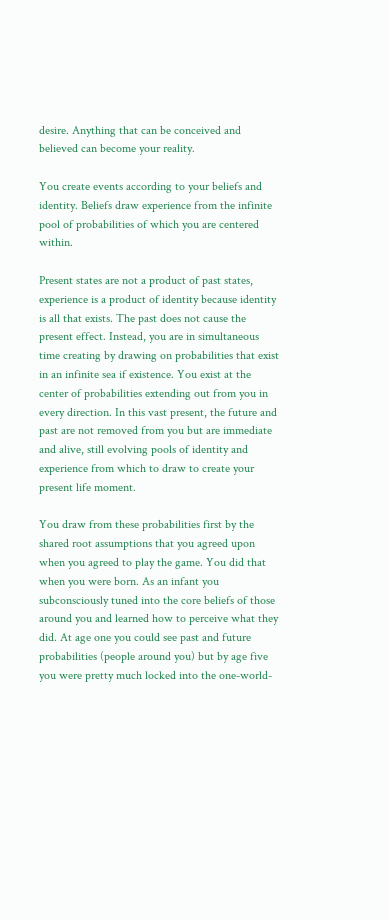desire. Anything that can be conceived and believed can become your reality.

You create events according to your beliefs and identity. Beliefs draw experience from the infinite pool of probabilities of which you are centered within.

Present states are not a product of past states, experience is a product of identity because identity is all that exists. The past does not cause the present effect. Instead, you are in simultaneous time creating by drawing on probabilities that exist in an infinite sea if existence. You exist at the center of probabilities extending out from you in every direction. In this vast present, the future and past are not removed from you but are immediate and alive, still evolving pools of identity and experience from which to draw to create your present life moment.

You draw from these probabilities first by the shared root assumptions that you agreed upon when you agreed to play the game. You did that when you were born. As an infant you subconsciously tuned into the core beliefs of those around you and learned how to perceive what they did. At age one you could see past and future probabilities (people around you) but by age five you were pretty much locked into the one-world-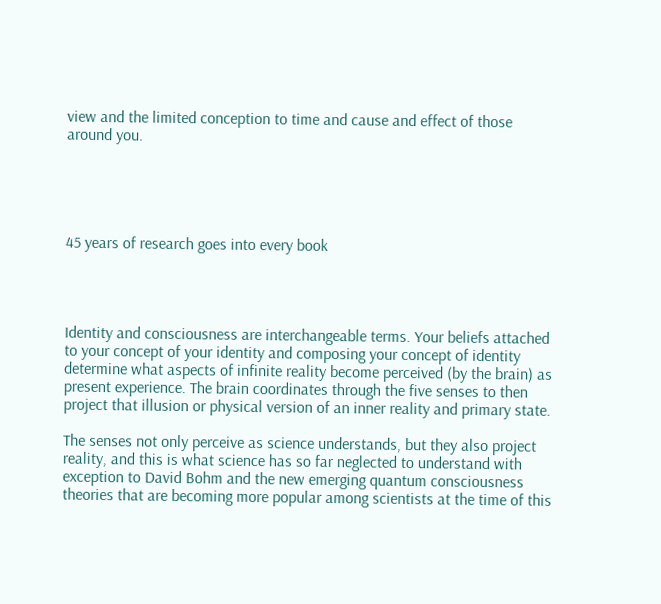view and the limited conception to time and cause and effect of those around you.





45 years of research goes into every book




Identity and consciousness are interchangeable terms. Your beliefs attached to your concept of your identity and composing your concept of identity determine what aspects of infinite reality become perceived (by the brain) as present experience. The brain coordinates through the five senses to then project that illusion or physical version of an inner reality and primary state.

The senses not only perceive as science understands, but they also project reality, and this is what science has so far neglected to understand with exception to David Bohm and the new emerging quantum consciousness theories that are becoming more popular among scientists at the time of this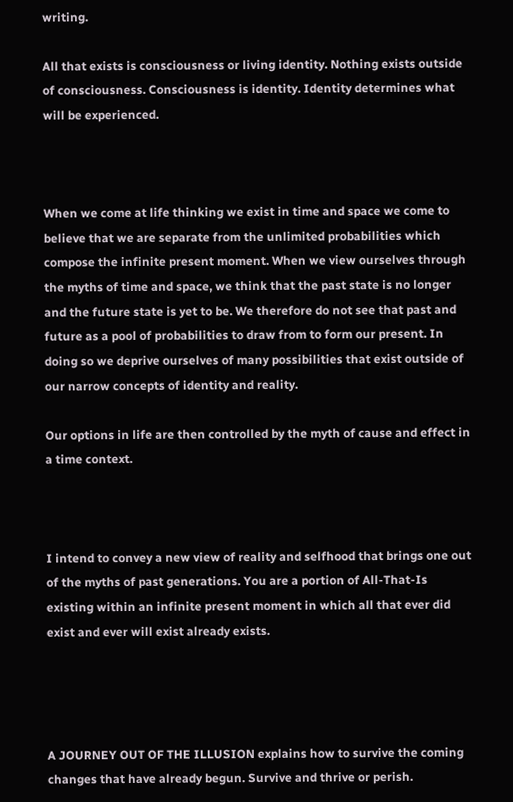writing.

All that exists is consciousness or living identity. Nothing exists outside of consciousness. Consciousness is identity. Identity determines what will be experienced.



When we come at life thinking we exist in time and space we come to believe that we are separate from the unlimited probabilities which compose the infinite present moment. When we view ourselves through the myths of time and space, we think that the past state is no longer and the future state is yet to be. We therefore do not see that past and future as a pool of probabilities to draw from to form our present. In doing so we deprive ourselves of many possibilities that exist outside of our narrow concepts of identity and reality.

Our options in life are then controlled by the myth of cause and effect in a time context.



I intend to convey a new view of reality and selfhood that brings one out of the myths of past generations. You are a portion of All-That-Is existing within an infinite present moment in which all that ever did exist and ever will exist already exists.




A JOURNEY OUT OF THE ILLUSION explains how to survive the coming changes that have already begun. Survive and thrive or perish.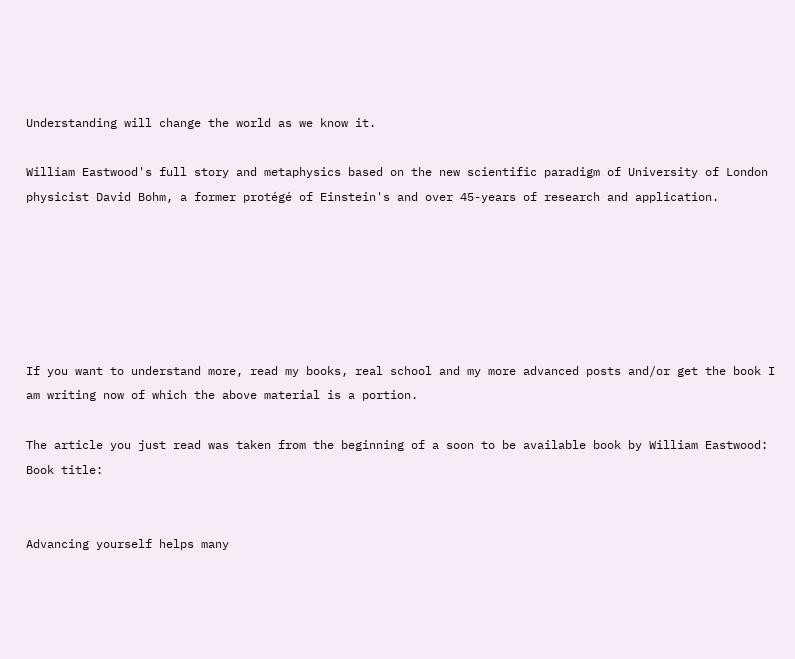Understanding will change the world as we know it.

William Eastwood's full story and metaphysics based on the new scientific paradigm of University of London physicist David Bohm, a former protégé of Einstein's and over 45-years of research and application.






If you want to understand more, read my books, real school and my more advanced posts and/or get the book I am writing now of which the above material is a portion.

The article you just read was taken from the beginning of a soon to be available book by William Eastwood: Book title:


Advancing yourself helps many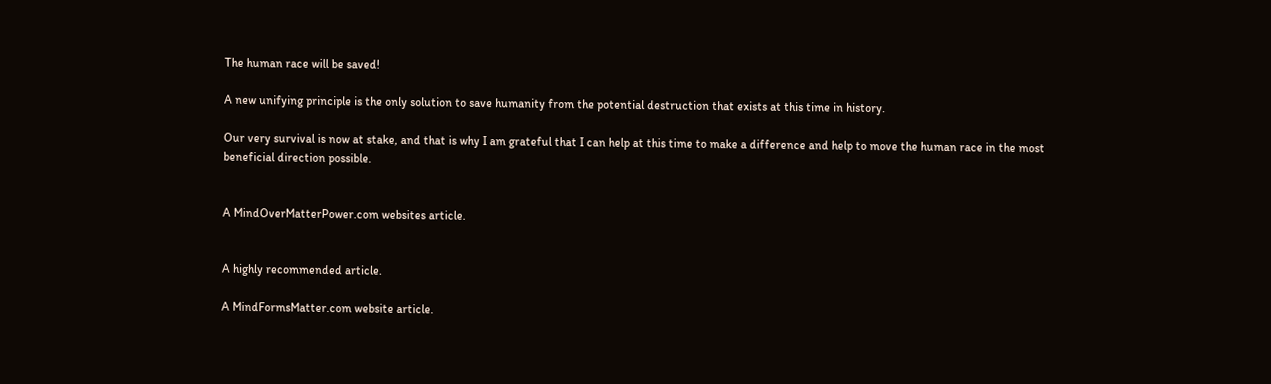The human race will be saved!

A new unifying principle is the only solution to save humanity from the potential destruction that exists at this time in history.

Our very survival is now at stake, and that is why I am grateful that I can help at this time to make a difference and help to move the human race in the most beneficial direction possible.


A MindOverMatterPower.com websites article.


A highly recommended article.

A MindFormsMatter.com website article.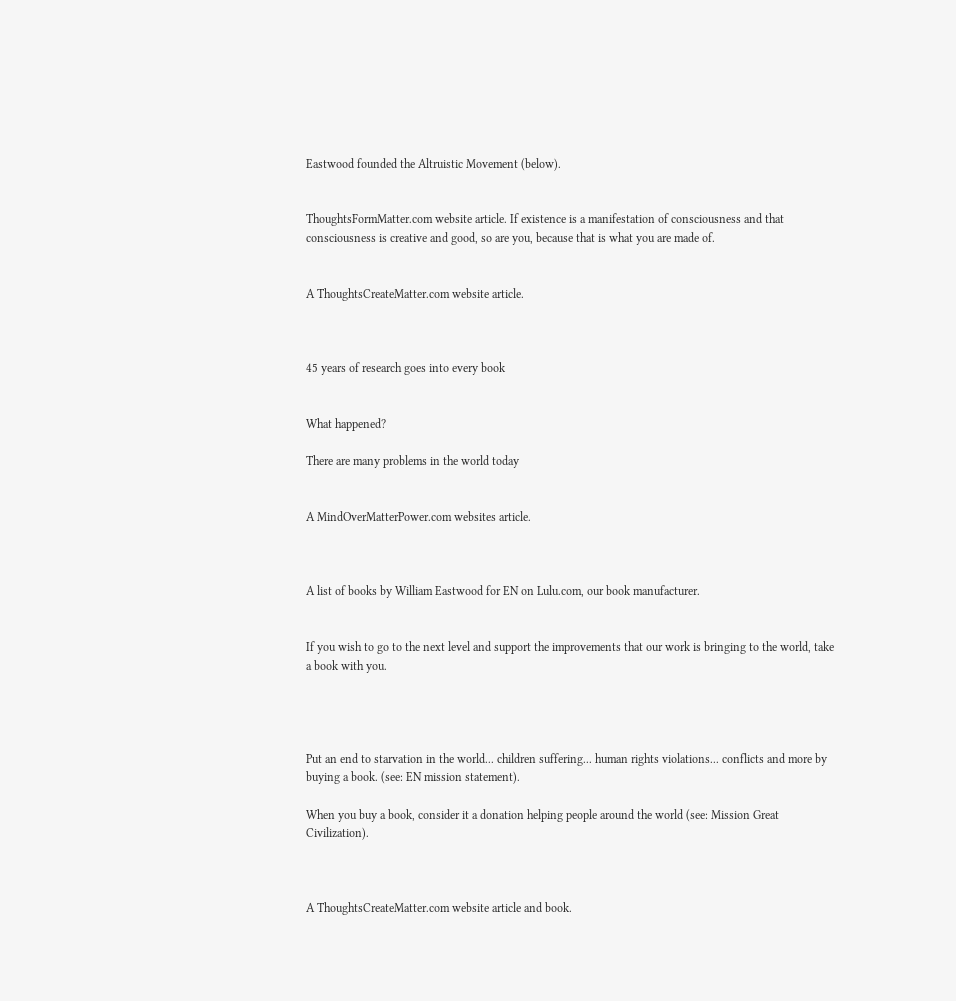Eastwood founded the Altruistic Movement (below).


ThoughtsFormMatter.com website article. If existence is a manifestation of consciousness and that consciousness is creative and good, so are you, because that is what you are made of.


A ThoughtsCreateMatter.com website article.



45 years of research goes into every book


What happened?

There are many problems in the world today


A MindOverMatterPower.com websites article.



A list of books by William Eastwood for EN on Lulu.com, our book manufacturer.


If you wish to go to the next level and support the improvements that our work is bringing to the world, take a book with you.




Put an end to starvation in the world... children suffering... human rights violations... conflicts and more by buying a book. (see: EN mission statement).

When you buy a book, consider it a donation helping people around the world (see: Mission Great Civilization).



A ThoughtsCreateMatter.com website article and book.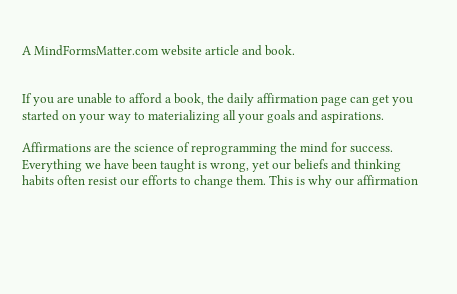A MindFormsMatter.com website article and book.


If you are unable to afford a book, the daily affirmation page can get you started on your way to materializing all your goals and aspirations.

Affirmations are the science of reprogramming the mind for success. Everything we have been taught is wrong, yet our beliefs and thinking habits often resist our efforts to change them. This is why our affirmation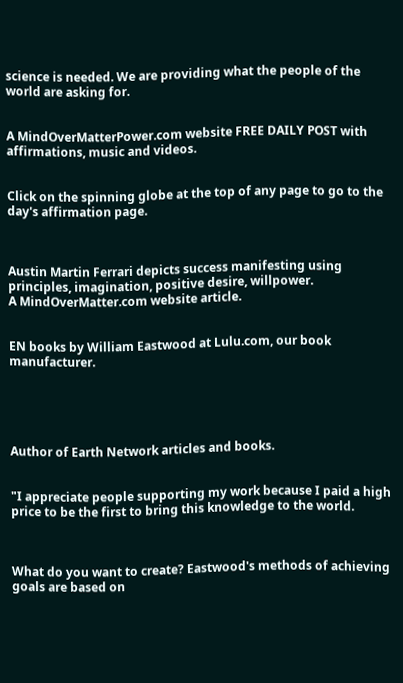science is needed. We are providing what the people of the world are asking for.


A MindOverMatterPower.com website FREE DAILY POST with affirmations, music and videos.


Click on the spinning globe at the top of any page to go to the day's affirmation page.



Austin Martin Ferrari depicts success manifesting using principles, imagination, positive desire, willpower.
A MindOverMatter.com website article.


EN books by William Eastwood at Lulu.com, our book manufacturer.





Author of Earth Network articles and books.


"I appreciate people supporting my work because I paid a high price to be the first to bring this knowledge to the world.



What do you want to create? Eastwood's methods of achieving goals are based on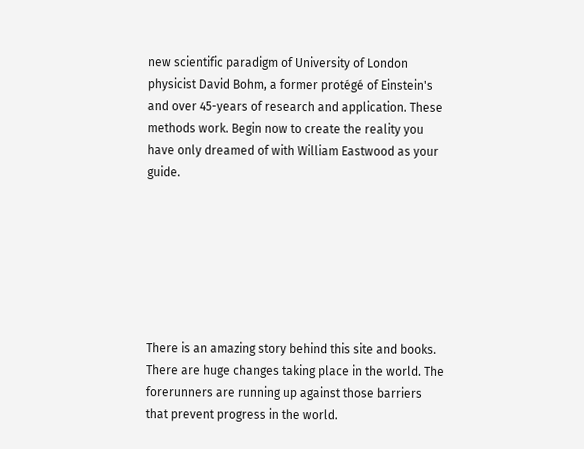new scientific paradigm of University of London physicist David Bohm, a former protégé of Einstein's and over 45-years of research and application. These methods work. Begin now to create the reality you have only dreamed of with William Eastwood as your guide.







There is an amazing story behind this site and books. There are huge changes taking place in the world. The forerunners are running up against those barriers that prevent progress in the world.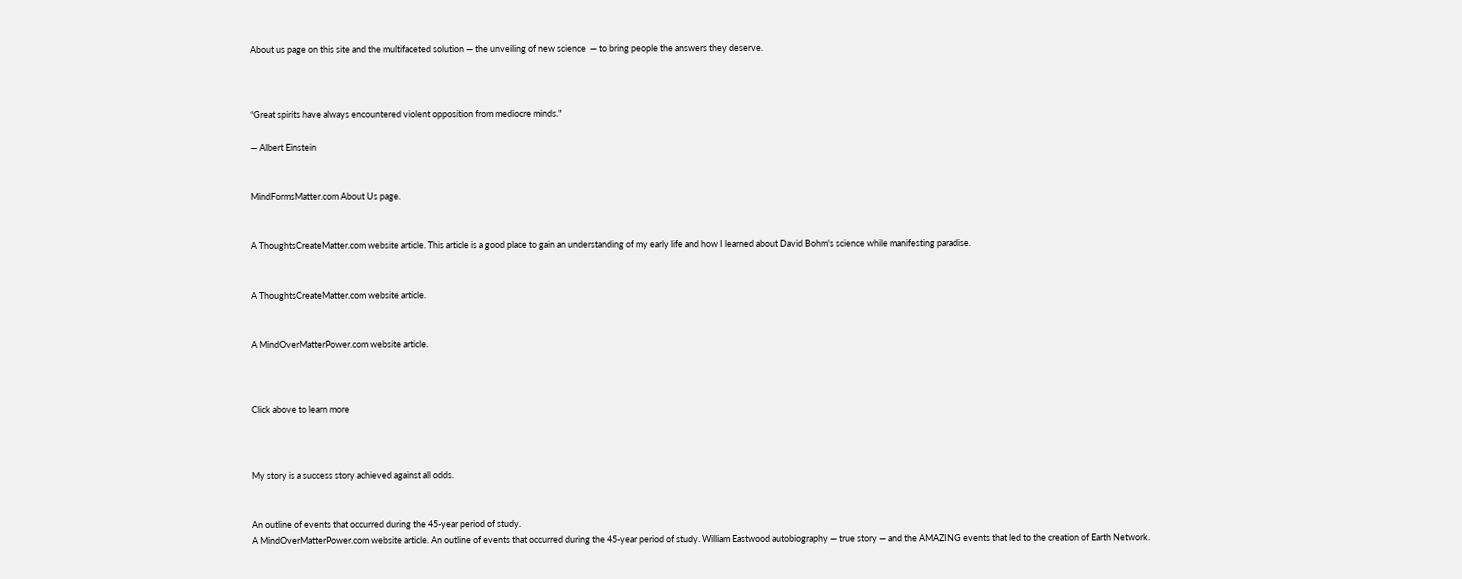About us page on this site and the multifaceted solution — the unveiling of new science  — to bring people the answers they deserve.



“Great spirits have always encountered violent opposition from mediocre minds."

― Albert Einstein


MindFormsMatter.com About Us page.


A ThoughtsCreateMatter.com website article. This article is a good place to gain an understanding of my early life and how I learned about David Bohm's science while manifesting paradise.


A ThoughtsCreateMatter.com website article.


A MindOverMatterPower.com website article.



Click above to learn more



My story is a success story achieved against all odds.


An outline of events that occurred during the 45-year period of study.
A MindOverMatterPower.com website article. An outline of events that occurred during the 45-year period of study. William Eastwood autobiography — true story — and the AMAZING events that led to the creation of Earth Network.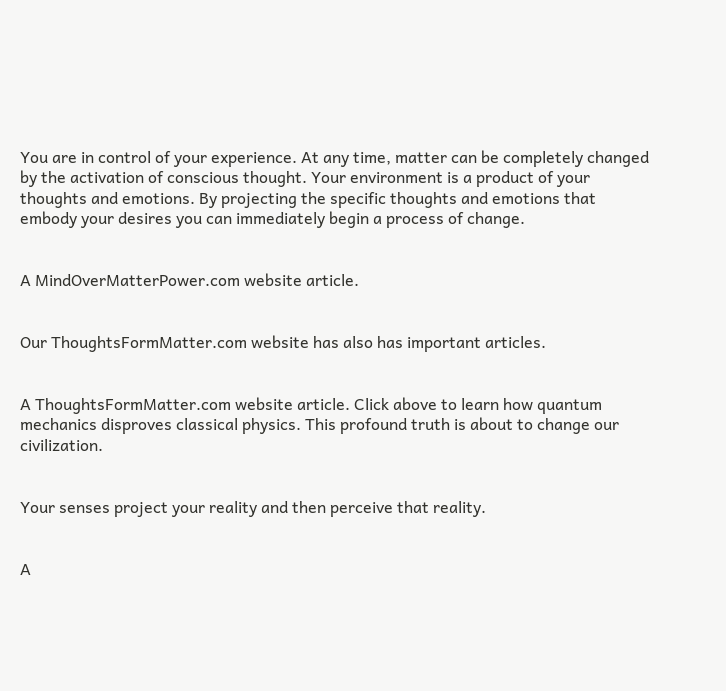You are in control of your experience. At any time, matter can be completely changed by the activation of conscious thought. Your environment is a product of your thoughts and emotions. By projecting the specific thoughts and emotions that embody your desires you can immediately begin a process of change.


A MindOverMatterPower.com website article.


Our ThoughtsFormMatter.com website has also has important articles.


A ThoughtsFormMatter.com website article. Click above to learn how quantum mechanics disproves classical physics. This profound truth is about to change our civilization.


Your senses project your reality and then perceive that reality.


A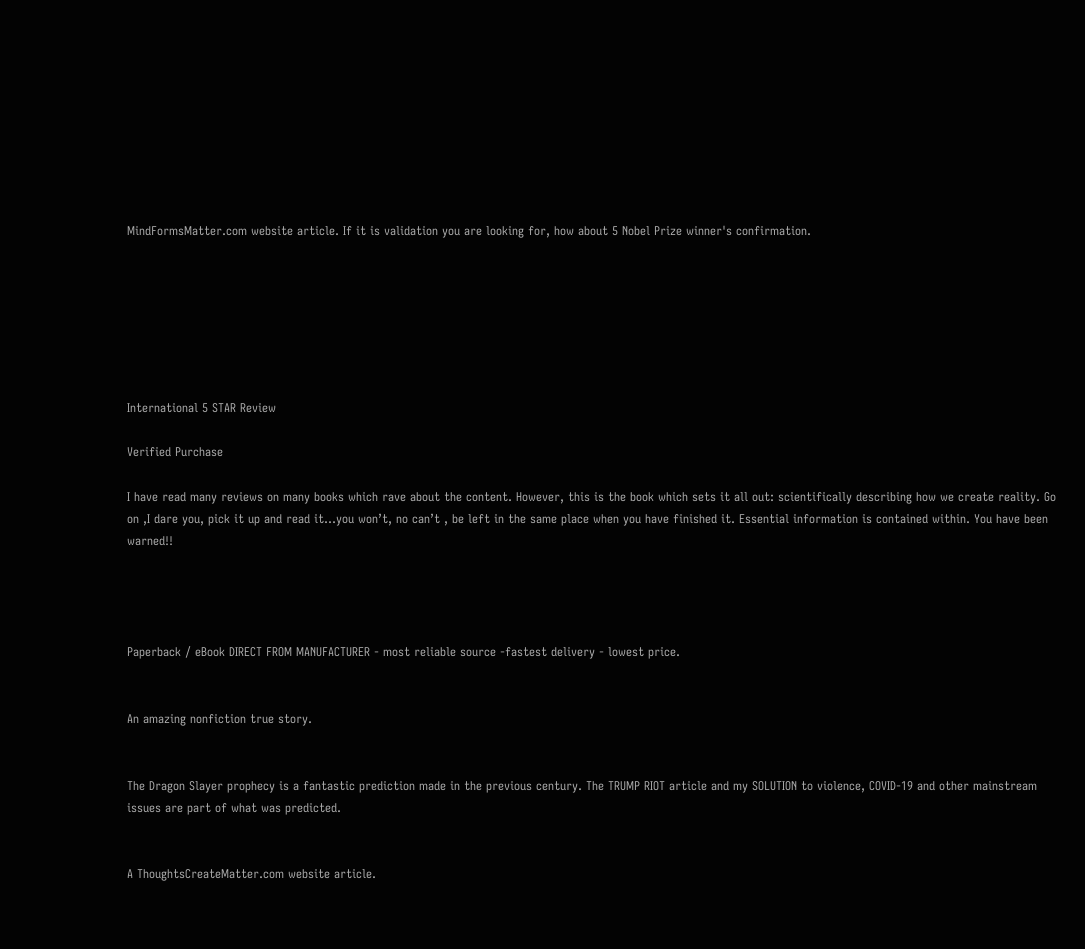MindFormsMatter.com website article. If it is validation you are looking for, how about 5 Nobel Prize winner's confirmation.







International 5 STAR Review

Verified Purchase

I have read many reviews on many books which rave about the content. However, this is the book which sets it all out: scientifically describing how we create reality. Go on ,I dare you, pick it up and read it…you won’t, no can’t , be left in the same place when you have finished it. Essential information is contained within. You have been warned!!




Paperback / eBook DIRECT FROM MANUFACTURER - most reliable source -fastest delivery - lowest price.


An amazing nonfiction true story.


The Dragon Slayer prophecy is a fantastic prediction made in the previous century. The TRUMP RIOT article and my SOLUTION to violence, COVID-19 and other mainstream issues are part of what was predicted.


A ThoughtsCreateMatter.com website article.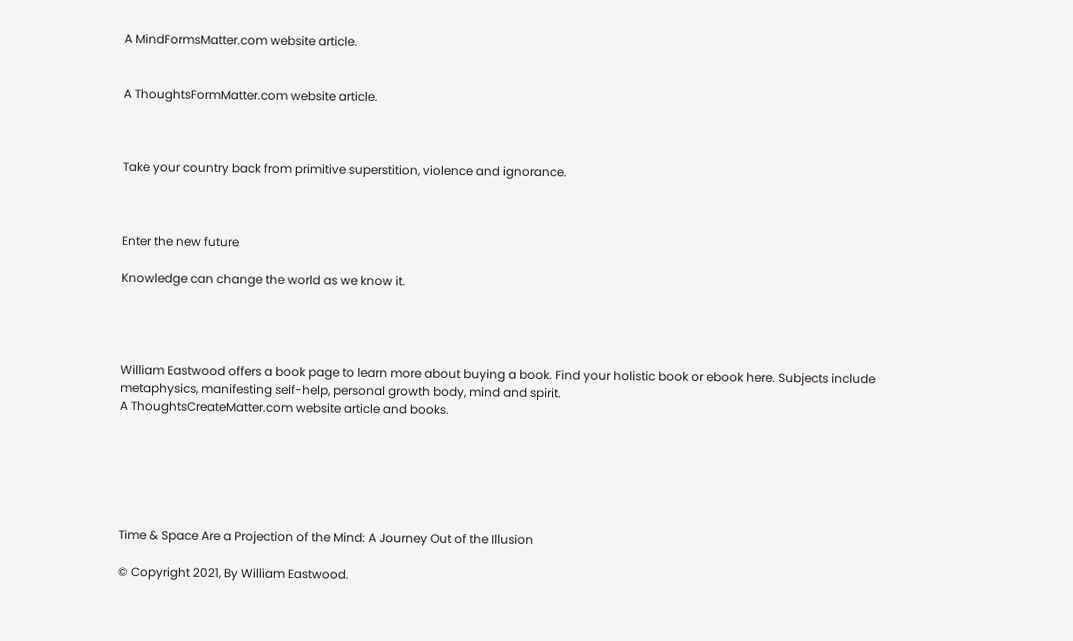A MindFormsMatter.com website article.


A ThoughtsFormMatter.com website article.



Take your country back from primitive superstition, violence and ignorance.



Enter the new future

Knowledge can change the world as we know it.




William Eastwood offers a book page to learn more about buying a book. Find your holistic book or ebook here. Subjects include metaphysics, manifesting self-help, personal growth body, mind and spirit.
A ThoughtsCreateMatter.com website article and books.






Time & Space Are a Projection of the Mind: A Journey Out of the Illusion

© Copyright 2021, By William Eastwood.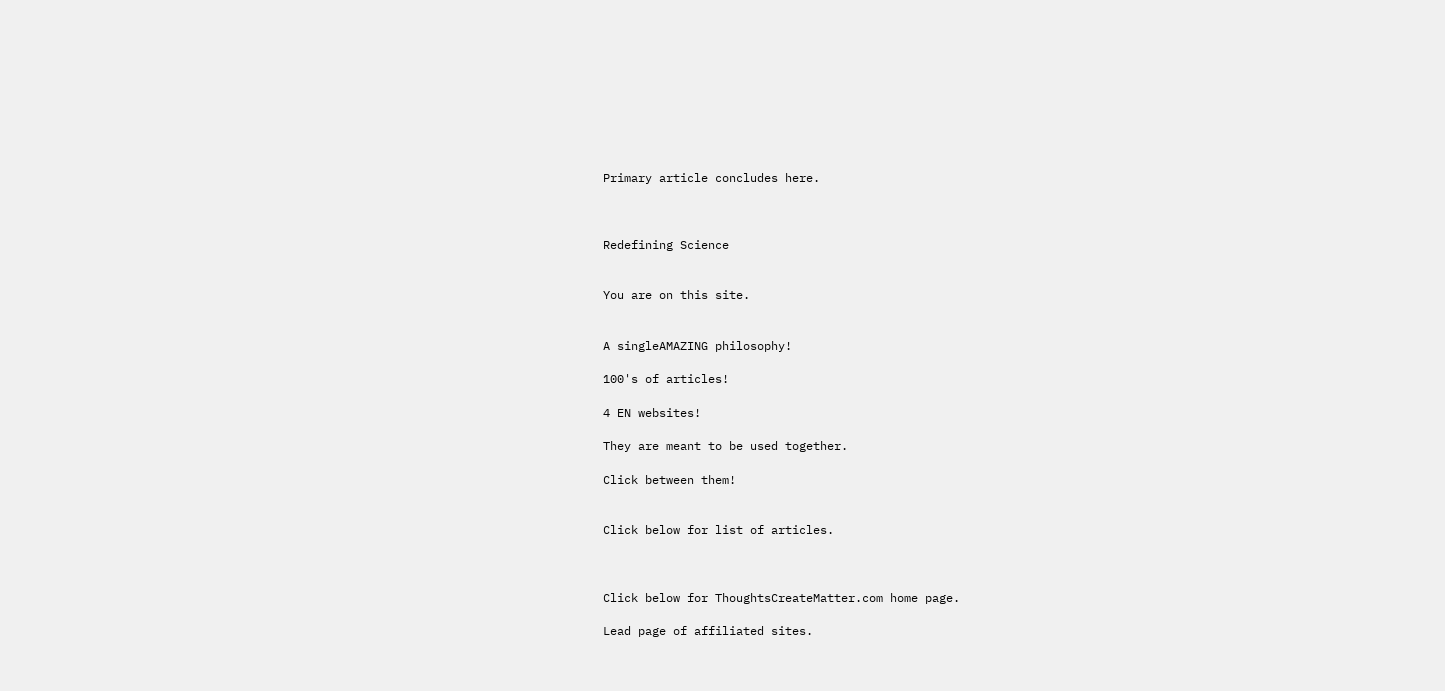Primary article concludes here.



Redefining Science


You are on this site.


A singleAMAZING philosophy!

100's of articles!

4 EN websites!

They are meant to be used together.

Click between them!


Click below for list of articles.



Click below for ThoughtsCreateMatter.com home page.

Lead page of affiliated sites.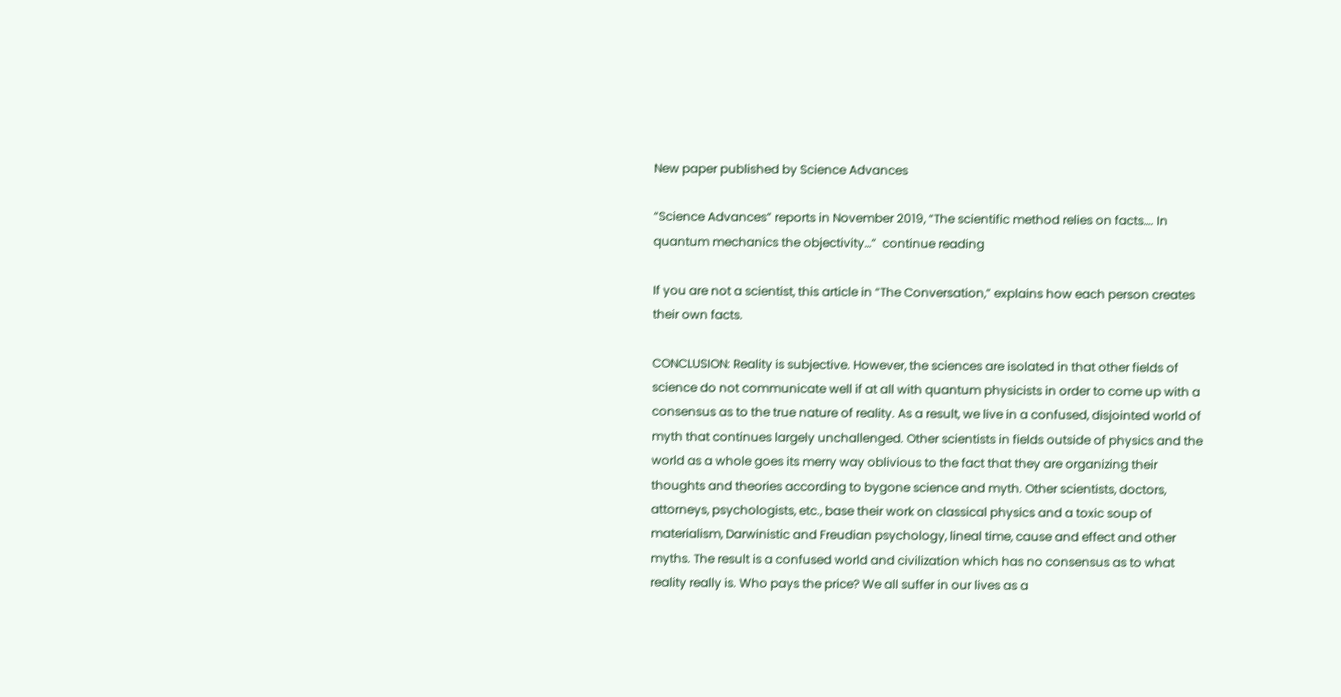New paper published by Science Advances

“Science Advances” reports in November 2019, “The scientific method relies on facts…. In quantum mechanics the objectivity…”  continue reading

If you are not a scientist, this article in “The Conversation,” explains how each person creates their own facts.

CONCLUSION: Reality is subjective. However, the sciences are isolated in that other fields of science do not communicate well if at all with quantum physicists in order to come up with a consensus as to the true nature of reality. As a result, we live in a confused, disjointed world of myth that continues largely unchallenged. Other scientists in fields outside of physics and the world as a whole goes its merry way oblivious to the fact that they are organizing their thoughts and theories according to bygone science and myth. Other scientists, doctors, attorneys, psychologists, etc., base their work on classical physics and a toxic soup of materialism, Darwinistic and Freudian psychology, lineal time, cause and effect and other myths. The result is a confused world and civilization which has no consensus as to what reality really is. Who pays the price? We all suffer in our lives as a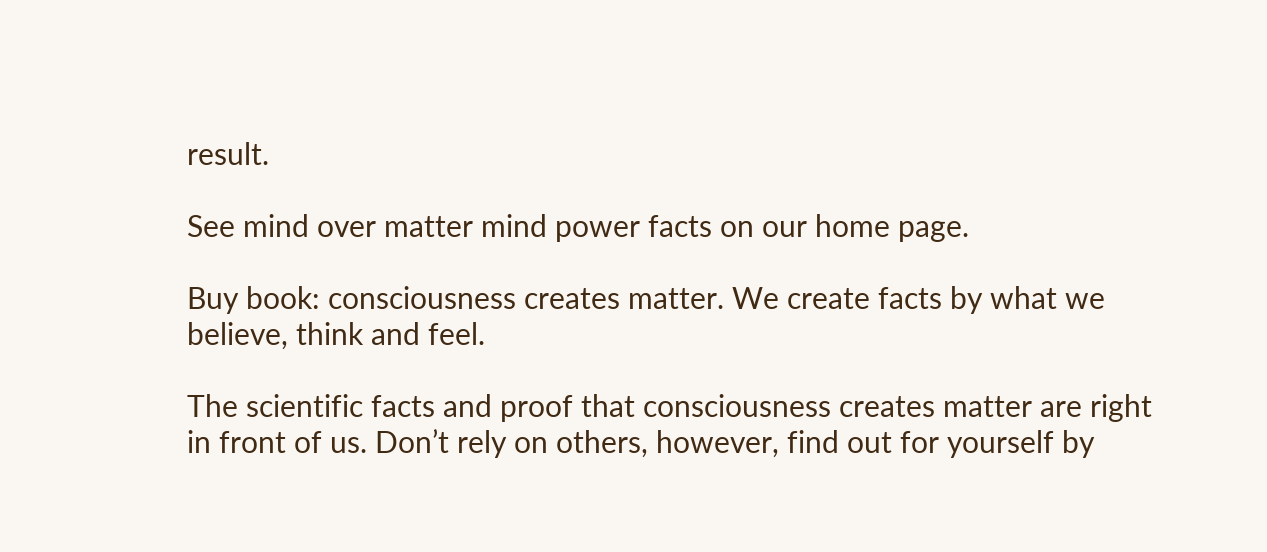result.

See mind over matter mind power facts on our home page.

Buy book: consciousness creates matter. We create facts by what we believe, think and feel.

The scientific facts and proof that consciousness creates matter are right in front of us. Don’t rely on others, however, find out for yourself by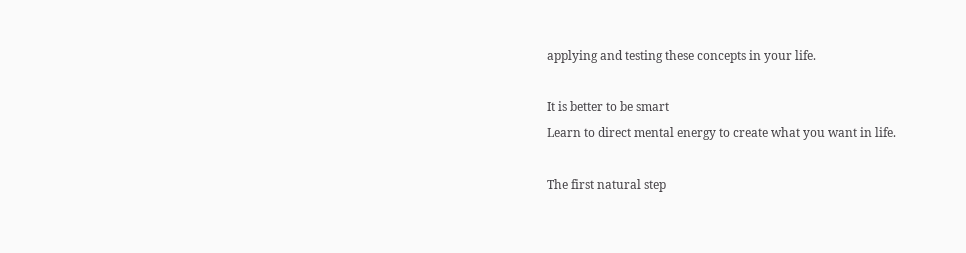applying and testing these concepts in your life.

It is better to be smart
Learn to direct mental energy to create what you want in life.

The first natural step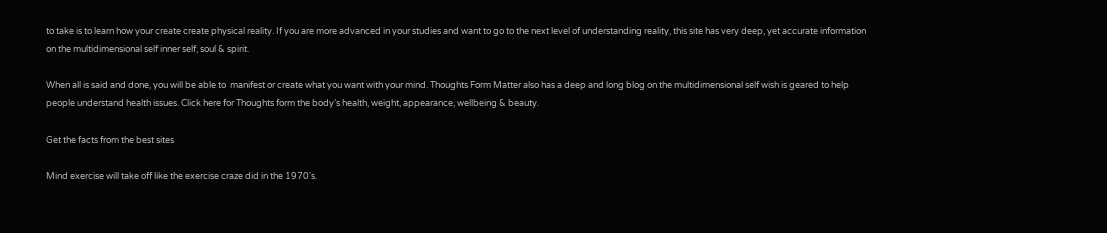to take is to learn how your create create physical reality. If you are more advanced in your studies and want to go to the next level of understanding reality, this site has very deep, yet accurate information on the multidimensional self inner self, soul & spirit.

When all is said and done, you will be able to  manifest or create what you want with your mind. Thoughts Form Matter also has a deep and long blog on the multidimensional self wish is geared to help people understand health issues. Click here for Thoughts form the body’s health, weight, appearance, wellbeing & beauty.

Get the facts from the best sites

Mind exercise will take off like the exercise craze did in the 1970's.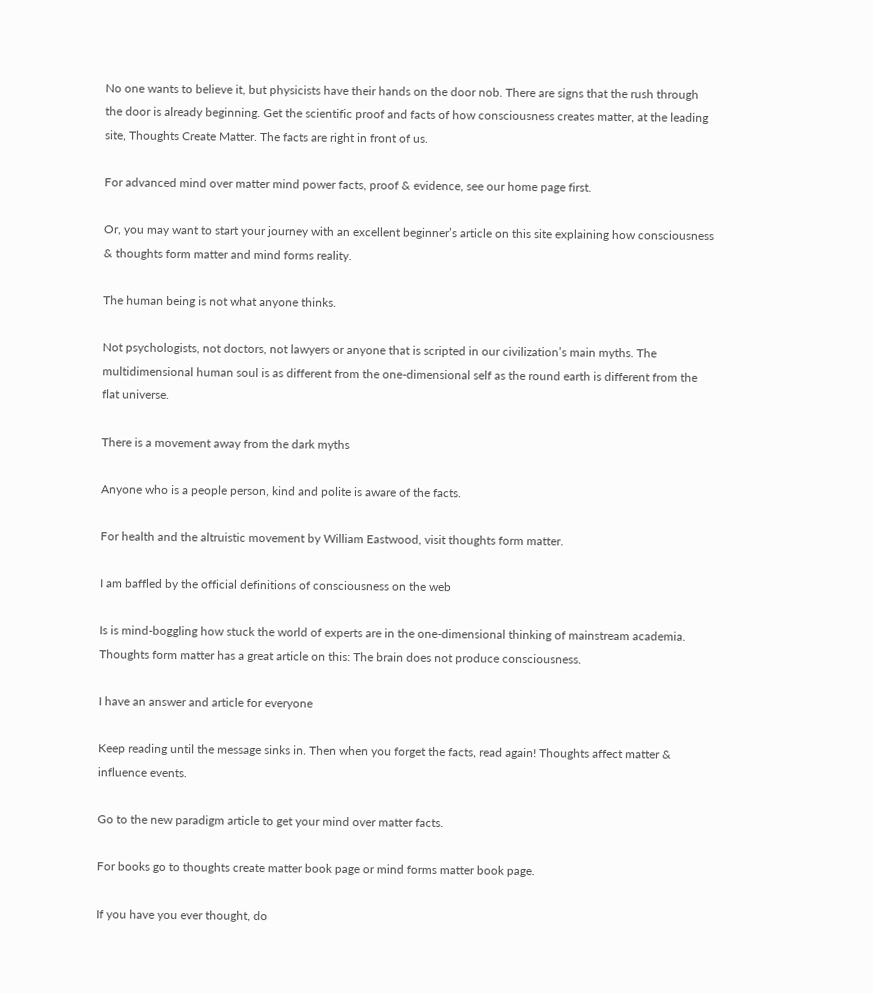No one wants to believe it, but physicists have their hands on the door nob. There are signs that the rush through the door is already beginning. Get the scientific proof and facts of how consciousness creates matter, at the leading site, Thoughts Create Matter. The facts are right in front of us.

For advanced mind over matter mind power facts, proof & evidence, see our home page first.

Or, you may want to start your journey with an excellent beginner’s article on this site explaining how consciousness & thoughts form matter and mind forms reality.

The human being is not what anyone thinks.

Not psychologists, not doctors, not lawyers or anyone that is scripted in our civilization’s main myths. The multidimensional human soul is as different from the one-dimensional self as the round earth is different from the flat universe.

There is a movement away from the dark myths

Anyone who is a people person, kind and polite is aware of the facts.

For health and the altruistic movement by William Eastwood, visit thoughts form matter.

I am baffled by the official definitions of consciousness on the web

Is is mind-boggling how stuck the world of experts are in the one-dimensional thinking of mainstream academia. Thoughts form matter has a great article on this: The brain does not produce consciousness.

I have an answer and article for everyone

Keep reading until the message sinks in. Then when you forget the facts, read again! Thoughts affect matter & influence events.

Go to the new paradigm article to get your mind over matter facts.

For books go to thoughts create matter book page or mind forms matter book page.

If you have you ever thought, do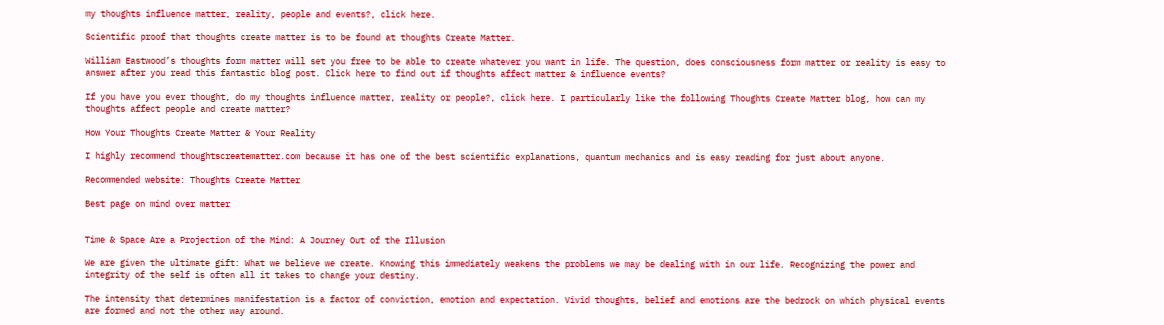my thoughts influence matter, reality, people and events?, click here.

Scientific proof that thoughts create matter is to be found at thoughts Create Matter.

William Eastwood’s thoughts form matter will set you free to be able to create whatever you want in life. The question, does consciousness form matter or reality is easy to answer after you read this fantastic blog post. Click here to find out if thoughts affect matter & influence events?

If you have you ever thought, do my thoughts influence matter, reality or people?, click here. I particularly like the following Thoughts Create Matter blog, how can my thoughts affect people and create matter?

How Your Thoughts Create Matter & Your Reality

I highly recommend thoughtscreatematter.com because it has one of the best scientific explanations, quantum mechanics and is easy reading for just about anyone.

Recommended website: Thoughts Create Matter

Best page on mind over matter


Time & Space Are a Projection of the Mind: A Journey Out of the Illusion

We are given the ultimate gift: What we believe we create. Knowing this immediately weakens the problems we may be dealing with in our life. Recognizing the power and integrity of the self is often all it takes to change your destiny.

The intensity that determines manifestation is a factor of conviction, emotion and expectation. Vivid thoughts, belief and emotions are the bedrock on which physical events are formed and not the other way around.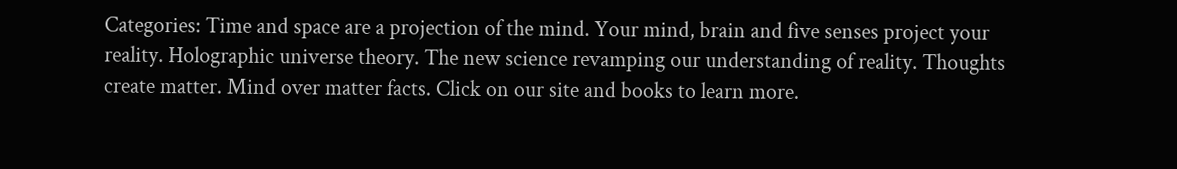Categories: Time and space are a projection of the mind. Your mind, brain and five senses project your reality. Holographic universe theory. The new science revamping our understanding of reality. Thoughts create matter. Mind over matter facts. Click on our site and books to learn more.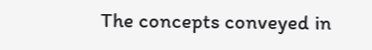The concepts conveyed in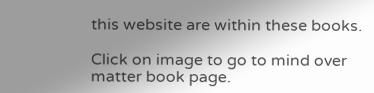this website are within these books.

Click on image to go to mind over matter book page.